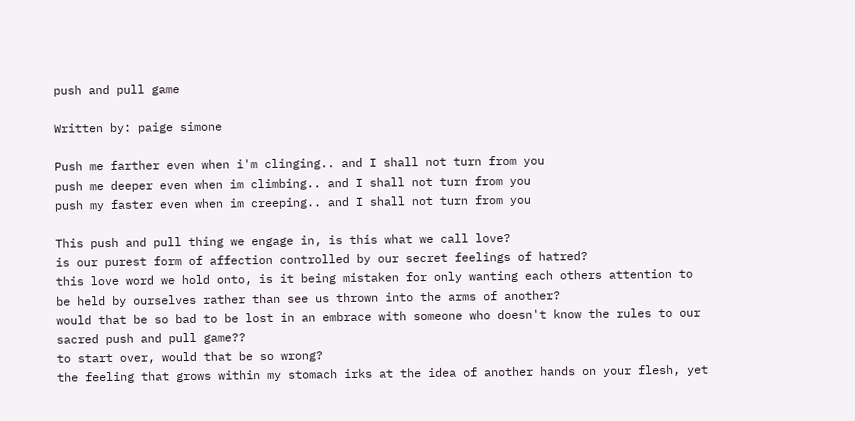push and pull game

Written by: paige simone

Push me farther even when i'm clinging.. and I shall not turn from you
push me deeper even when im climbing.. and I shall not turn from you
push my faster even when im creeping.. and I shall not turn from you

This push and pull thing we engage in, is this what we call love?
is our purest form of affection controlled by our secret feelings of hatred?
this love word we hold onto, is it being mistaken for only wanting each others attention to be held by ourselves rather than see us thrown into the arms of another?
would that be so bad to be lost in an embrace with someone who doesn't know the rules to our sacred push and pull game??
to start over, would that be so wrong?
the feeling that grows within my stomach irks at the idea of another hands on your flesh, yet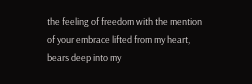the feeling of freedom with the mention of your embrace lifted from my heart, bears deep into my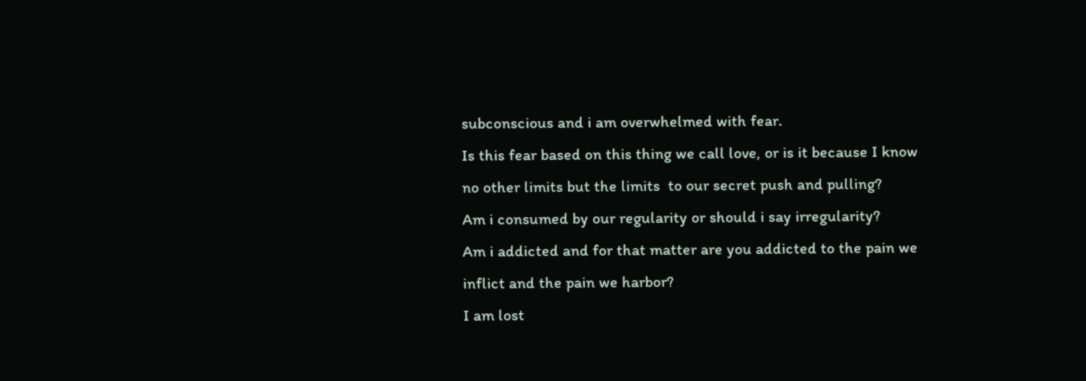subconscious and i am overwhelmed with fear.
Is this fear based on this thing we call love, or is it because I know no other limits but the limits  to our secret push and pulling?
Am i consumed by our regularity or should i say irregularity?
Am i addicted and for that matter are you addicted to the pain we inflict and the pain we harbor?
I am lost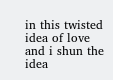in this twisted idea of love and i shun the idea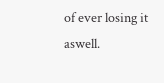of ever losing it aswell.